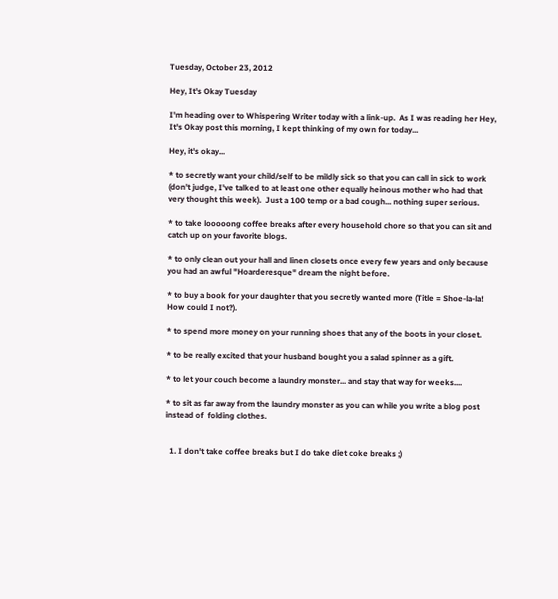Tuesday, October 23, 2012

Hey, It's Okay Tuesday

I'm heading over to Whispering Writer today with a link-up.  As I was reading her Hey, It's Okay post this morning, I kept thinking of my own for today...

Hey, it's okay...

* to secretly want your child/self to be mildly sick so that you can call in sick to work (don't judge, I've talked to at least one other equally heinous mother who had that very thought this week).  Just a 100 temp or a bad cough... nothing super serious.

* to take looooong coffee breaks after every household chore so that you can sit and catch up on your favorite blogs.

* to only clean out your hall and linen closets once every few years and only because you had an awful "Hoarderesque" dream the night before.

* to buy a book for your daughter that you secretly wanted more (Title = Shoe-la-la!  How could I not?).

* to spend more money on your running shoes that any of the boots in your closet.

* to be really excited that your husband bought you a salad spinner as a gift.

* to let your couch become a laundry monster... and stay that way for weeks....

* to sit as far away from the laundry monster as you can while you write a blog post instead of  folding clothes.


  1. I don't take coffee breaks but I do take diet coke breaks ;)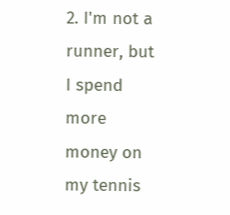2. I'm not a runner, but I spend more money on my tennis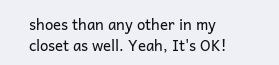shoes than any other in my closet as well. Yeah, It's OK!